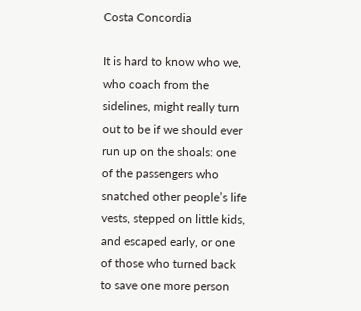Costa Concordia

It is hard to know who we, who coach from the sidelines, might really turn out to be if we should ever run up on the shoals: one of the passengers who snatched other people’s life vests, stepped on little kids, and escaped early, or one of those who turned back to save one more person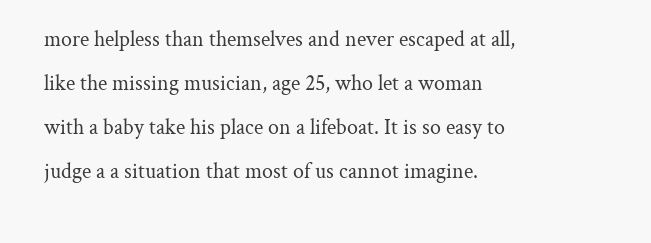more helpless than themselves and never escaped at all, like the missing musician, age 25, who let a woman with a baby take his place on a lifeboat. It is so easy to judge a a situation that most of us cannot imagine.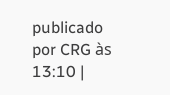publicado por CRG às 13:10 |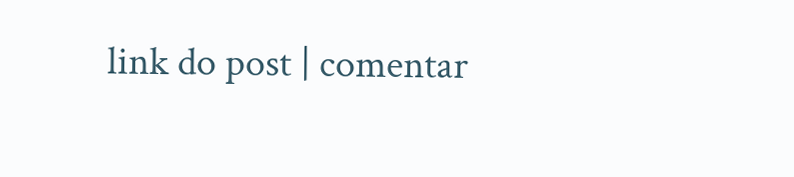link do post | comentar